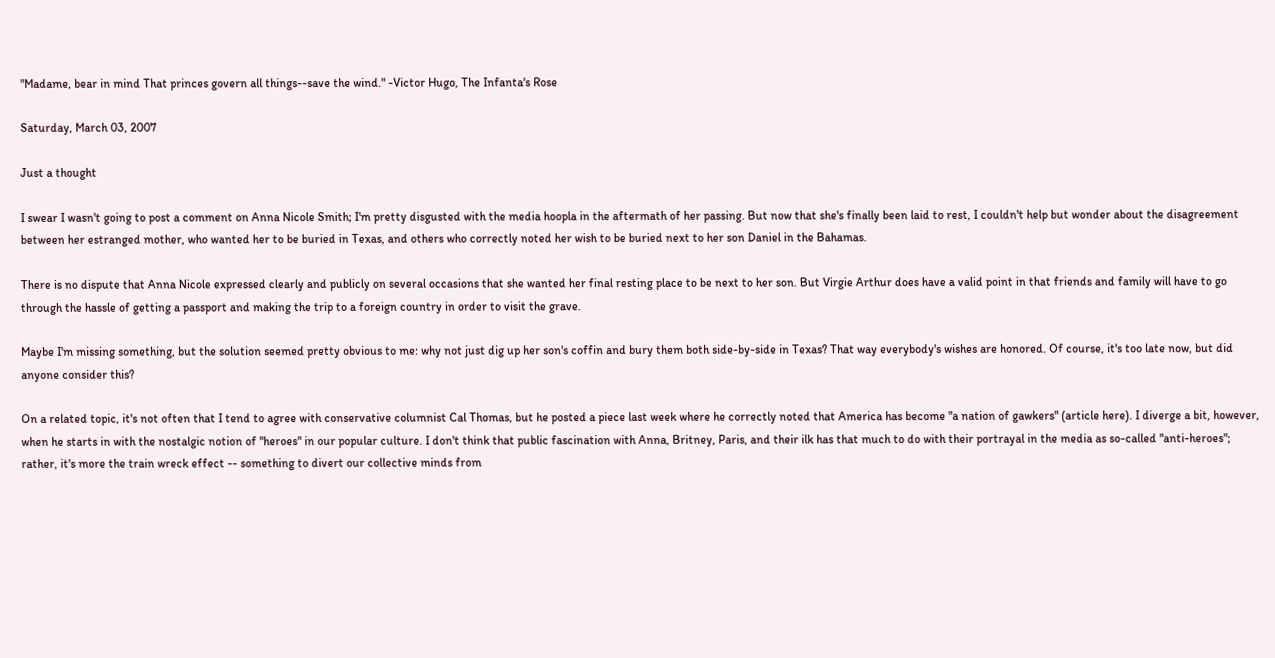"Madame, bear in mind That princes govern all things--save the wind." -Victor Hugo, The Infanta's Rose

Saturday, March 03, 2007

Just a thought

I swear I wasn't going to post a comment on Anna Nicole Smith; I'm pretty disgusted with the media hoopla in the aftermath of her passing. But now that she's finally been laid to rest, I couldn't help but wonder about the disagreement between her estranged mother, who wanted her to be buried in Texas, and others who correctly noted her wish to be buried next to her son Daniel in the Bahamas.

There is no dispute that Anna Nicole expressed clearly and publicly on several occasions that she wanted her final resting place to be next to her son. But Virgie Arthur does have a valid point in that friends and family will have to go through the hassle of getting a passport and making the trip to a foreign country in order to visit the grave.

Maybe I'm missing something, but the solution seemed pretty obvious to me: why not just dig up her son's coffin and bury them both side-by-side in Texas? That way everybody's wishes are honored. Of course, it's too late now, but did anyone consider this?

On a related topic, it's not often that I tend to agree with conservative columnist Cal Thomas, but he posted a piece last week where he correctly noted that America has become "a nation of gawkers" (article here). I diverge a bit, however, when he starts in with the nostalgic notion of "heroes" in our popular culture. I don't think that public fascination with Anna, Britney, Paris, and their ilk has that much to do with their portrayal in the media as so-called "anti-heroes"; rather, it's more the train wreck effect -- something to divert our collective minds from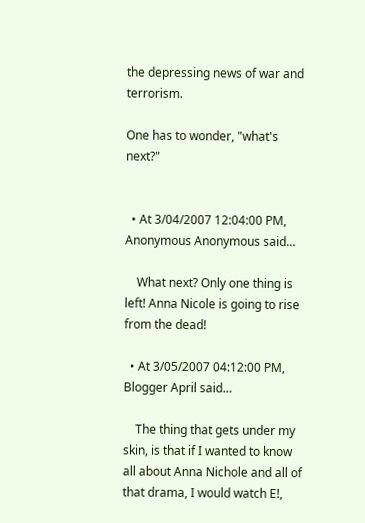the depressing news of war and terrorism.

One has to wonder, "what's next?"


  • At 3/04/2007 12:04:00 PM, Anonymous Anonymous said…

    What next? Only one thing is left! Anna Nicole is going to rise from the dead!

  • At 3/05/2007 04:12:00 PM, Blogger April said…

    The thing that gets under my skin, is that if I wanted to know all about Anna Nichole and all of that drama, I would watch E!,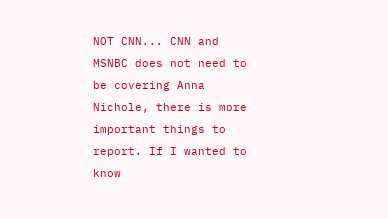NOT CNN... CNN and MSNBC does not need to be covering Anna Nichole, there is more important things to report. If I wanted to know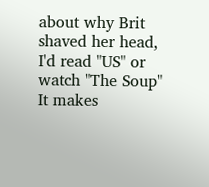about why Brit shaved her head, I'd read "US" or watch "The Soup" It makes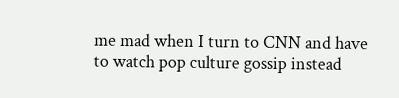me mad when I turn to CNN and have to watch pop culture gossip instead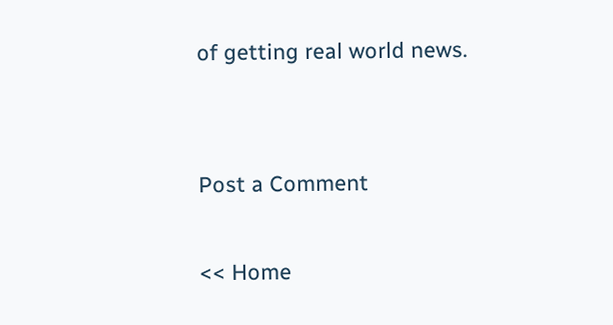of getting real world news.


Post a Comment

<< Home